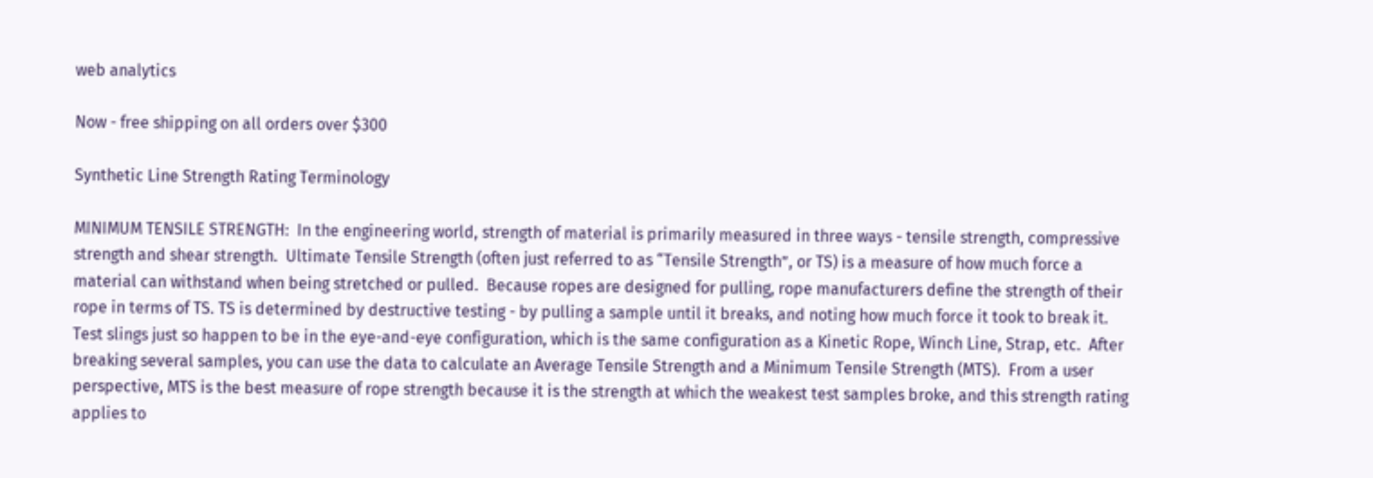web analytics

Now - free shipping on all orders over $300

Synthetic Line Strength Rating Terminology

MINIMUM TENSILE STRENGTH:  In the engineering world, strength of material is primarily measured in three ways - tensile strength, compressive strength and shear strength.  Ultimate Tensile Strength (often just referred to as “Tensile Strength”, or TS) is a measure of how much force a material can withstand when being stretched or pulled.  Because ropes are designed for pulling, rope manufacturers define the strength of their rope in terms of TS. TS is determined by destructive testing - by pulling a sample until it breaks, and noting how much force it took to break it.  Test slings just so happen to be in the eye-and-eye configuration, which is the same configuration as a Kinetic Rope, Winch Line, Strap, etc.  After breaking several samples, you can use the data to calculate an Average Tensile Strength and a Minimum Tensile Strength (MTS).  From a user perspective, MTS is the best measure of rope strength because it is the strength at which the weakest test samples broke, and this strength rating applies to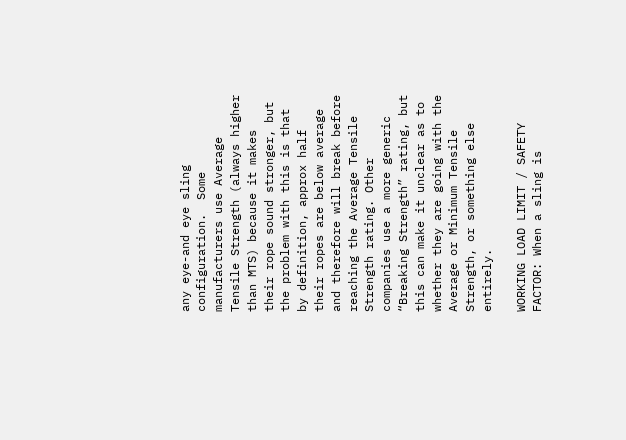any eye-and eye sling configuration.  Some manufacturers use Average Tensile Strength (always higher than MTS) because it makes their rope sound stronger, but the problem with this is that by definition, approx half their ropes are below average and therefore will break before reaching the Average Tensile Strength rating. Other companies use a more generic “Breaking Strength” rating, but this can make it unclear as to whether they are going with the Average or Minimum Tensile Strength, or something else entirely.

WORKING LOAD LIMIT / SAFETY FACTOR: When a sling is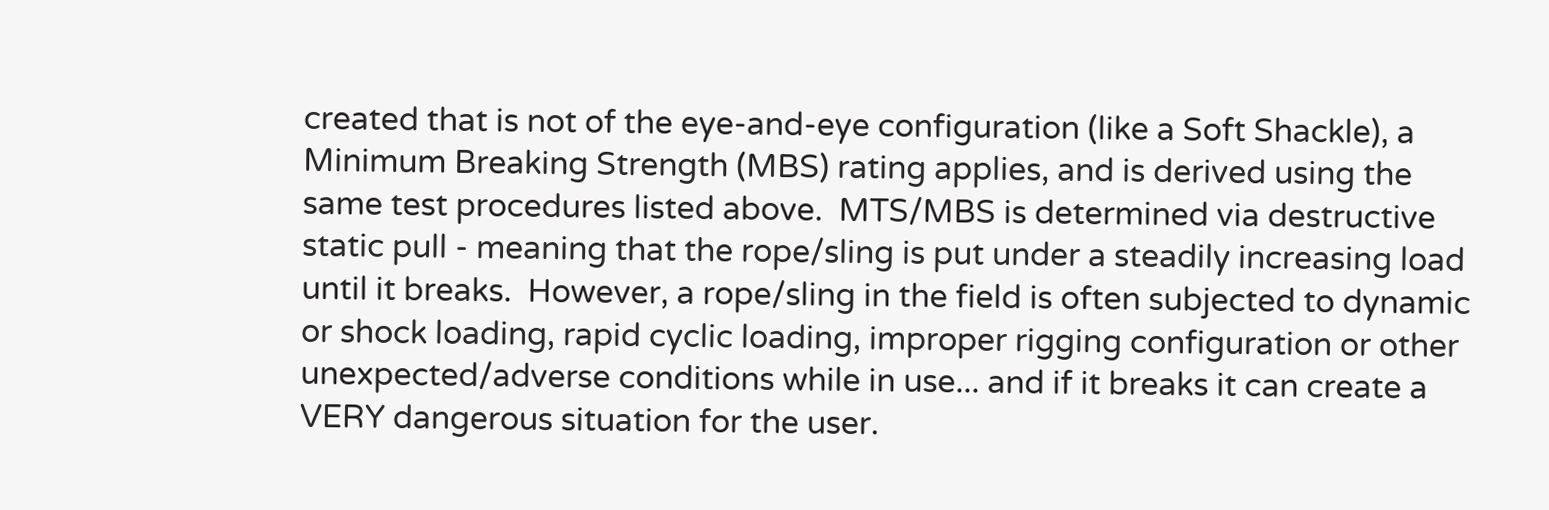created that is not of the eye-and-eye configuration (like a Soft Shackle), a Minimum Breaking Strength (MBS) rating applies, and is derived using the same test procedures listed above.  MTS/MBS is determined via destructive static pull - meaning that the rope/sling is put under a steadily increasing load until it breaks.  However, a rope/sling in the field is often subjected to dynamic or shock loading, rapid cyclic loading, improper rigging configuration or other unexpected/adverse conditions while in use... and if it breaks it can create a VERY dangerous situation for the user.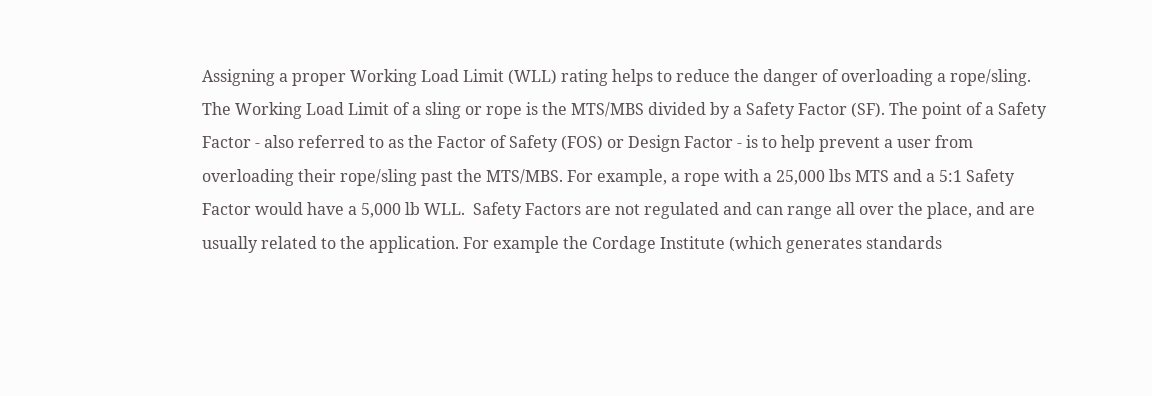Assigning a proper Working Load Limit (WLL) rating helps to reduce the danger of overloading a rope/sling.  The Working Load Limit of a sling or rope is the MTS/MBS divided by a Safety Factor (SF). The point of a Safety Factor - also referred to as the Factor of Safety (FOS) or Design Factor - is to help prevent a user from overloading their rope/sling past the MTS/MBS. For example, a rope with a 25,000 lbs MTS and a 5:1 Safety Factor would have a 5,000 lb WLL.  Safety Factors are not regulated and can range all over the place, and are usually related to the application. For example the Cordage Institute (which generates standards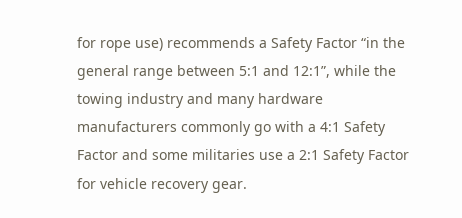for rope use) recommends a Safety Factor “in the general range between 5:1 and 12:1”, while the towing industry and many hardware manufacturers commonly go with a 4:1 Safety Factor and some militaries use a 2:1 Safety Factor for vehicle recovery gear.